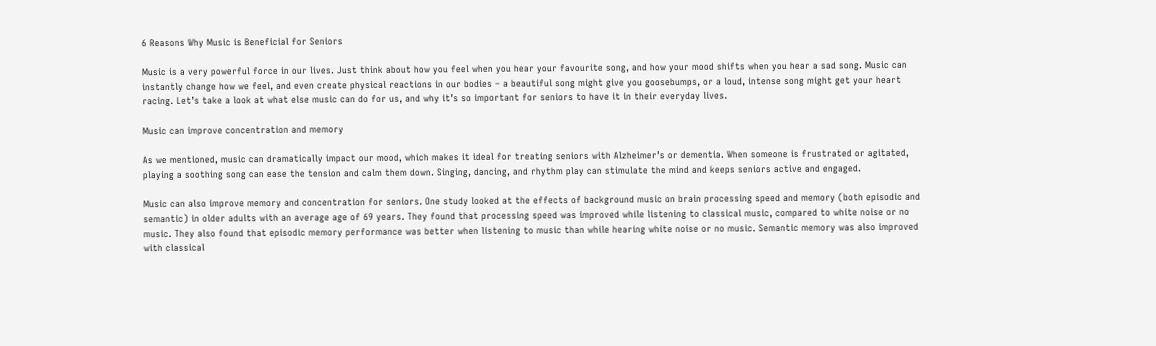6 Reasons Why Music is Beneficial for Seniors

Music is a very powerful force in our lives. Just think about how you feel when you hear your favourite song, and how your mood shifts when you hear a sad song. Music can instantly change how we feel, and even create physical reactions in our bodies – a beautiful song might give you goosebumps, or a loud, intense song might get your heart racing. Let’s take a look at what else music can do for us, and why it’s so important for seniors to have it in their everyday lives.

Music can improve concentration and memory

As we mentioned, music can dramatically impact our mood, which makes it ideal for treating seniors with Alzheimer’s or dementia. When someone is frustrated or agitated, playing a soothing song can ease the tension and calm them down. Singing, dancing, and rhythm play can stimulate the mind and keeps seniors active and engaged.

Music can also improve memory and concentration for seniors. One study looked at the effects of background music on brain processing speed and memory (both episodic and semantic) in older adults with an average age of 69 years. They found that processing speed was improved while listening to classical music, compared to white noise or no music. They also found that episodic memory performance was better when listening to music than while hearing white noise or no music. Semantic memory was also improved with classical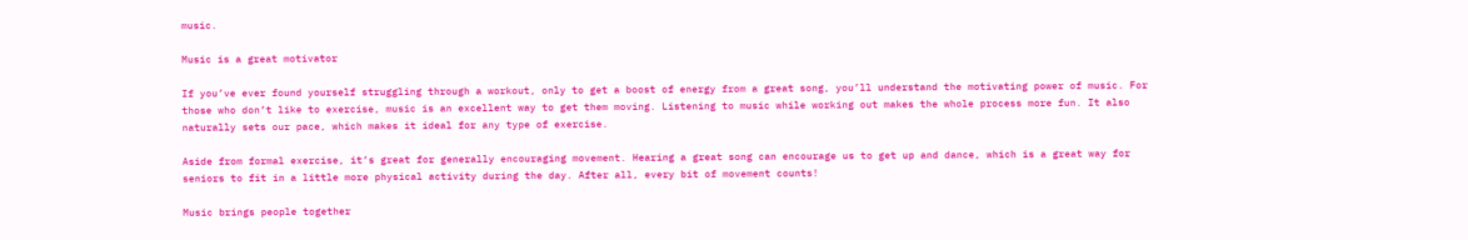music.

Music is a great motivator

If you’ve ever found yourself struggling through a workout, only to get a boost of energy from a great song, you’ll understand the motivating power of music. For those who don’t like to exercise, music is an excellent way to get them moving. Listening to music while working out makes the whole process more fun. It also naturally sets our pace, which makes it ideal for any type of exercise.

Aside from formal exercise, it’s great for generally encouraging movement. Hearing a great song can encourage us to get up and dance, which is a great way for seniors to fit in a little more physical activity during the day. After all, every bit of movement counts!

Music brings people together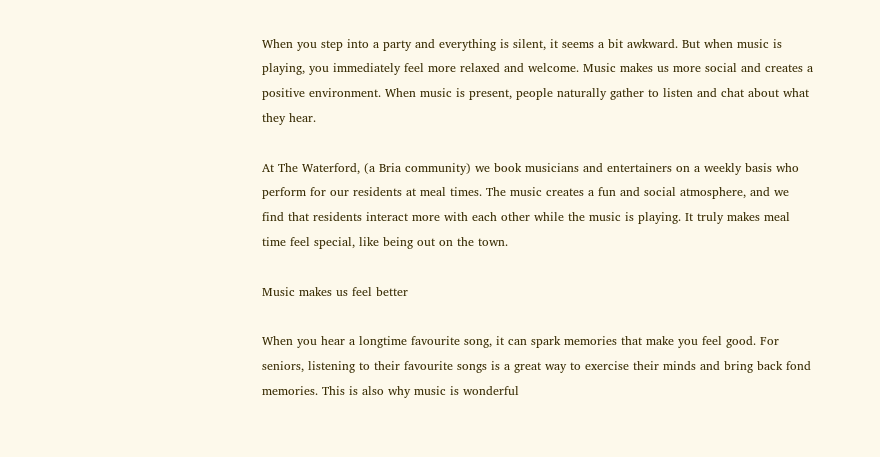When you step into a party and everything is silent, it seems a bit awkward. But when music is playing, you immediately feel more relaxed and welcome. Music makes us more social and creates a positive environment. When music is present, people naturally gather to listen and chat about what they hear.

At The Waterford, (a Bria community) we book musicians and entertainers on a weekly basis who perform for our residents at meal times. The music creates a fun and social atmosphere, and we find that residents interact more with each other while the music is playing. It truly makes meal time feel special, like being out on the town.

Music makes us feel better

When you hear a longtime favourite song, it can spark memories that make you feel good. For seniors, listening to their favourite songs is a great way to exercise their minds and bring back fond memories. This is also why music is wonderful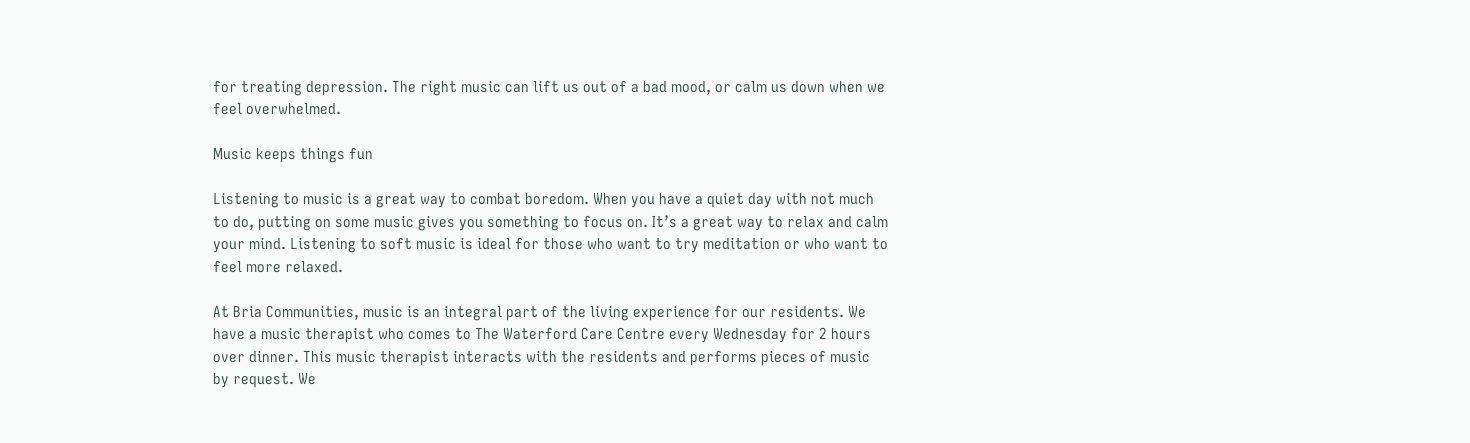for treating depression. The right music can lift us out of a bad mood, or calm us down when we feel overwhelmed.

Music keeps things fun

Listening to music is a great way to combat boredom. When you have a quiet day with not much to do, putting on some music gives you something to focus on. It’s a great way to relax and calm your mind. Listening to soft music is ideal for those who want to try meditation or who want to feel more relaxed.

At Bria Communities, music is an integral part of the living experience for our residents. We have a music therapist who comes to The Waterford Care Centre every Wednesday for 2 hours over dinner. This music therapist interacts with the residents and performs pieces of music by request. We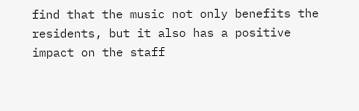find that the music not only benefits the residents, but it also has a positive impact on the staff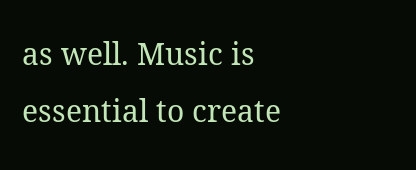as well. Music is essential to create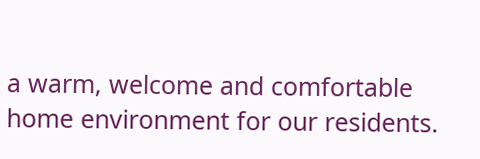a warm, welcome and comfortable home environment for our residents.